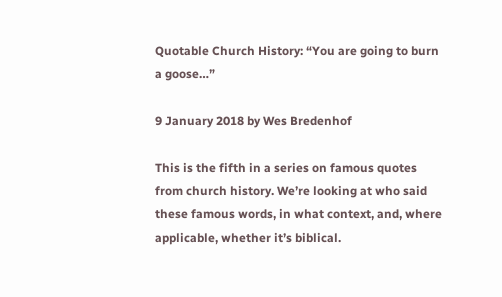Quotable Church History: “You are going to burn a goose…”

9 January 2018 by Wes Bredenhof

This is the fifth in a series on famous quotes from church history. We’re looking at who said these famous words, in what context, and, where applicable, whether it’s biblical.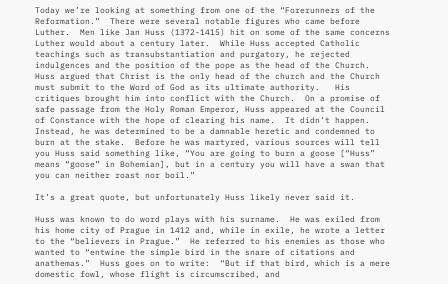Today we’re looking at something from one of the “Forerunners of the Reformation.”  There were several notable figures who came before Luther.  Men like Jan Huss (1372-1415) hit on some of the same concerns Luther would about a century later.  While Huss accepted Catholic teachings such as transubstantiation and purgatory, he rejected indulgences and the position of the pope as the head of the Church.  Huss argued that Christ is the only head of the church and the Church must submit to the Word of God as its ultimate authority.   His critiques brought him into conflict with the Church.  On a promise of safe passage from the Holy Roman Emperor, Huss appeared at the Council of Constance with the hope of clearing his name.  It didn’t happen.  Instead, he was determined to be a damnable heretic and condemned to burn at the stake.  Before he was martyred, various sources will tell you Huss said something like, “You are going to burn a goose [“Huss” means “goose” in Bohemian], but in a century you will have a swan that you can neither roast nor boil.”

It’s a great quote, but unfortunately Huss likely never said it.

Huss was known to do word plays with his surname.  He was exiled from his home city of Prague in 1412 and, while in exile, he wrote a letter to the “believers in Prague.”  He referred to his enemies as those who wanted to “entwine the simple bird in the snare of citations and anathemas.”  Huss goes on to write:  “But if that bird, which is a mere domestic fowl, whose flight is circumscribed, and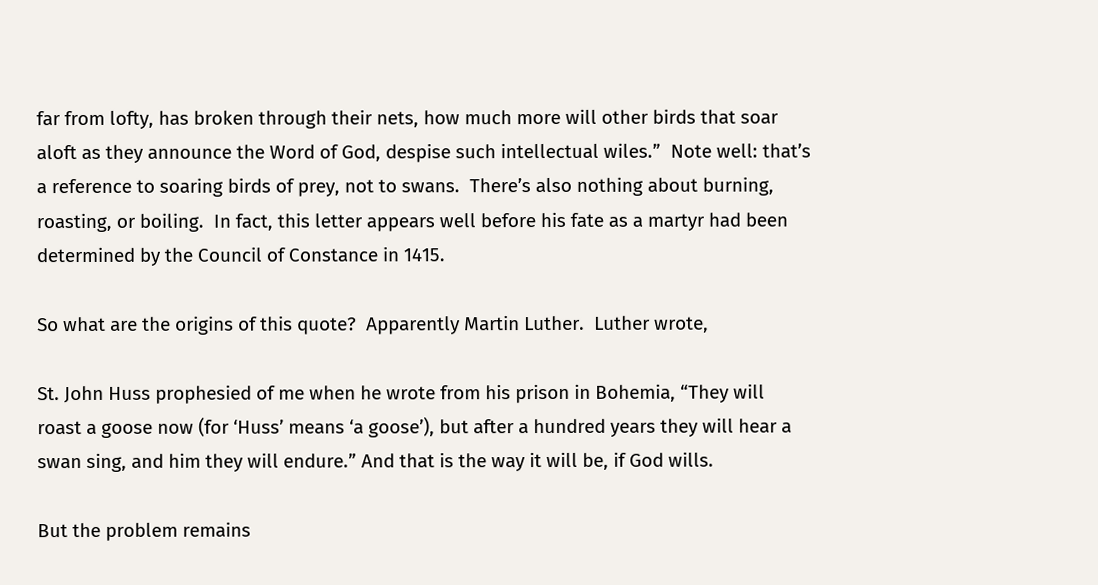far from lofty, has broken through their nets, how much more will other birds that soar aloft as they announce the Word of God, despise such intellectual wiles.”  Note well: that’s a reference to soaring birds of prey, not to swans.  There’s also nothing about burning, roasting, or boiling.  In fact, this letter appears well before his fate as a martyr had been determined by the Council of Constance in 1415.

So what are the origins of this quote?  Apparently Martin Luther.  Luther wrote,

St. John Huss prophesied of me when he wrote from his prison in Bohemia, “They will roast a goose now (for ‘Huss’ means ‘a goose’), but after a hundred years they will hear a swan sing, and him they will endure.” And that is the way it will be, if God wills.

But the problem remains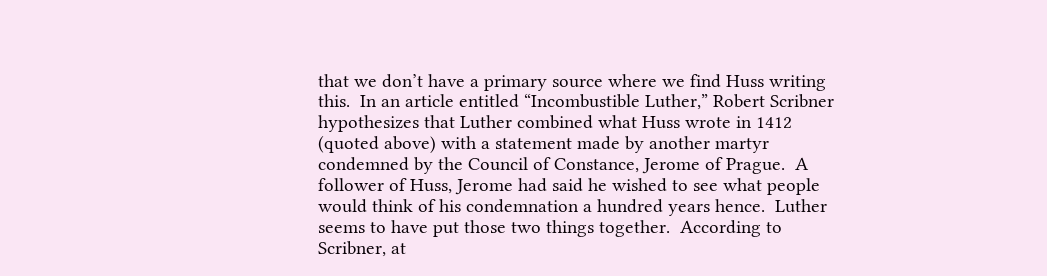that we don’t have a primary source where we find Huss writing this.  In an article entitled “Incombustible Luther,” Robert Scribner hypothesizes that Luther combined what Huss wrote in 1412 (quoted above) with a statement made by another martyr condemned by the Council of Constance, Jerome of Prague.  A follower of Huss, Jerome had said he wished to see what people would think of his condemnation a hundred years hence.  Luther seems to have put those two things together.  According to Scribner, at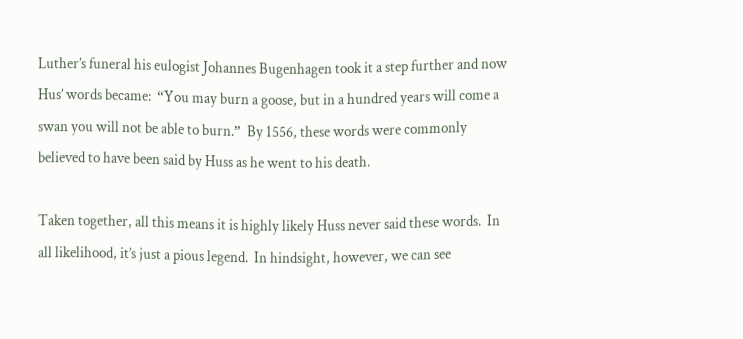Luther’s funeral his eulogist Johannes Bugenhagen took it a step further and now Hus’ words became:  “You may burn a goose, but in a hundred years will come a swan you will not be able to burn.”  By 1556, these words were commonly believed to have been said by Huss as he went to his death.

Taken together, all this means it is highly likely Huss never said these words.  In all likelihood, it’s just a pious legend.  In hindsight, however, we can see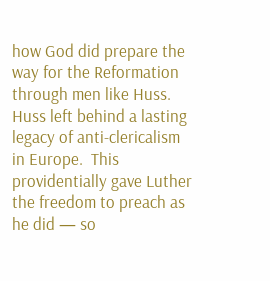how God did prepare the way for the Reformation through men like Huss.  Huss left behind a lasting legacy of anti-clericalism in Europe.  This providentially gave Luther the freedom to preach as he did — so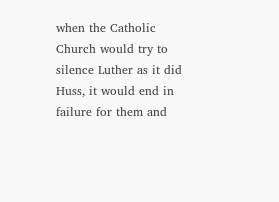when the Catholic Church would try to silence Luther as it did Huss, it would end in failure for them and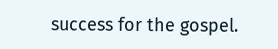success for the gospel.